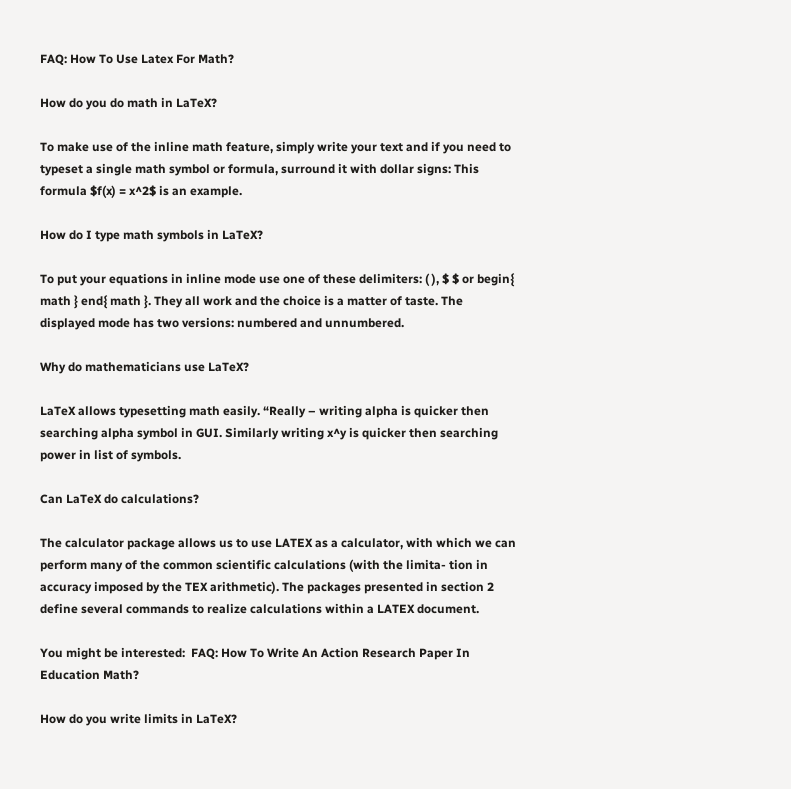FAQ: How To Use Latex For Math?

How do you do math in LaTeX?

To make use of the inline math feature, simply write your text and if you need to typeset a single math symbol or formula, surround it with dollar signs: This formula $f(x) = x^2$ is an example.

How do I type math symbols in LaTeX?

To put your equations in inline mode use one of these delimiters: ( ), $ $ or begin{ math } end{ math }. They all work and the choice is a matter of taste. The displayed mode has two versions: numbered and unnumbered.

Why do mathematicians use LaTeX?

LaTeX allows typesetting math easily. “Really – writing alpha is quicker then searching alpha symbol in GUI. Similarly writing x^y is quicker then searching power in list of symbols.

Can LaTeX do calculations?

The calculator package allows us to use LATEX as a calculator, with which we can perform many of the common scientific calculations (with the limita- tion in accuracy imposed by the TEX arithmetic). The packages presented in section 2 define several commands to realize calculations within a LATEX document.

You might be interested:  FAQ: How To Write An Action Research Paper In Education Math?

How do you write limits in LaTeX?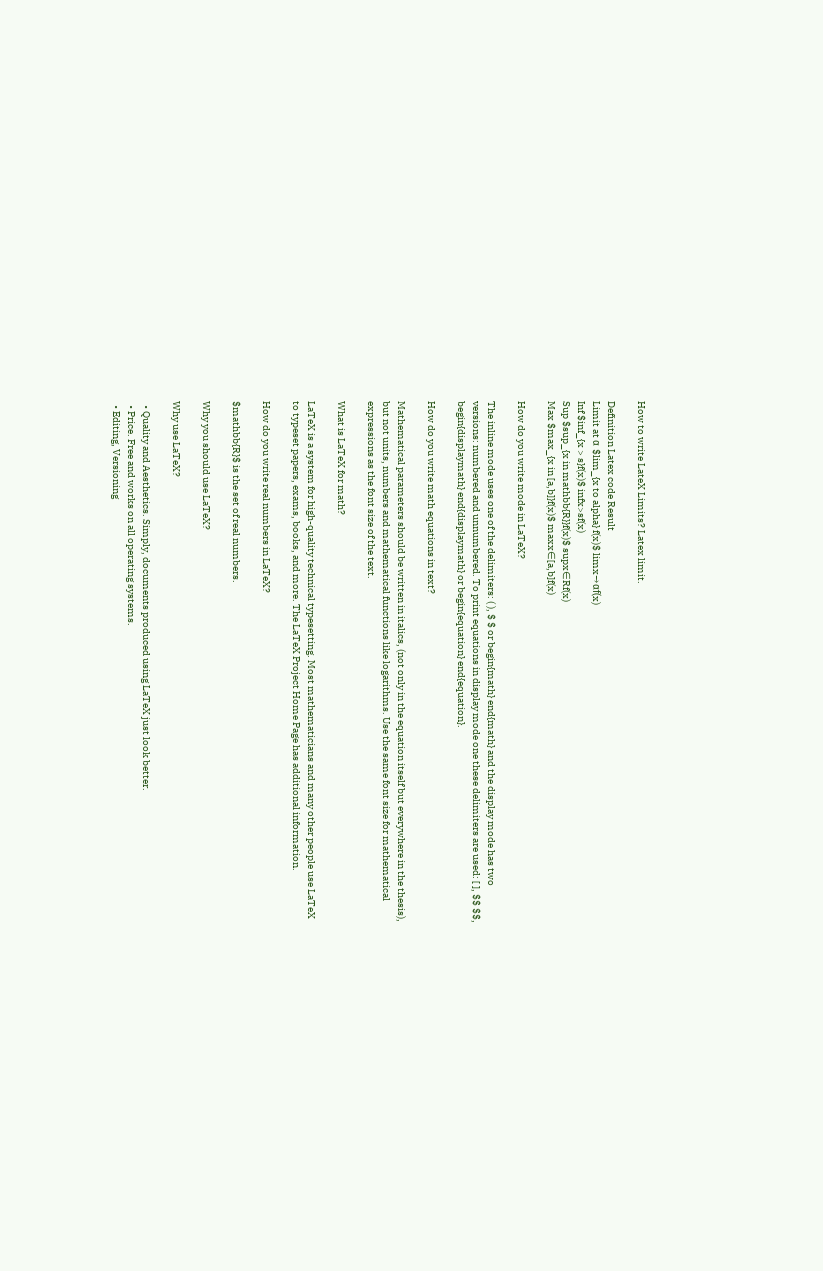How to write LateX Limits? Latex limit.

Definition Latex code Result
Limit at α $lim_{x to alpha} f(x)$ limx→αf(x)
Inf $inf_{x > s}f(x)$ infx>sf(x)
Sup $sup_{x in mathbb{R}}f(x)$ supx∈Rf(x)
Max $max_{x in [a,b]}f(x)$ maxx∈[a,b]f(x)

How do you write mode in LaTeX?

The inline mode uses one of the delimiters: ( ), $ $ or begin{math} end{math} and the display mode has two versions: numbered and unnumbered. To print equations in display mode one these delimiters are used: [ ], $$ $$, begin{displaymath} end{displaymath} or begin{equation} end{equation}.

How do you write math equations in text?

Mathematical parameters should be written in italics, (not only in the equation itself but everywhere in the thesis), but not units, numbers and mathematical functions like logarithms. Use the same font size for mathematical expressions as the font size of the text.

What is LaTeX for math?

LaTeX is a system for high-quality technical typesetting. Most mathematicians and many other people use LaTeX to typeset papers, exams, books, and more. The LaTeX Project Home Page has additional information.

How do you write real numbers in LaTeX?

$mathbb{R}$ is the set of real numbers.

Why you should use LaTeX?

Why use LaTeX?

  • Quality and Aesthetics. Simply, documents produced using LaTeX just look better.
  • Price. Free and works on all operating systems.
  • Editing, Versioning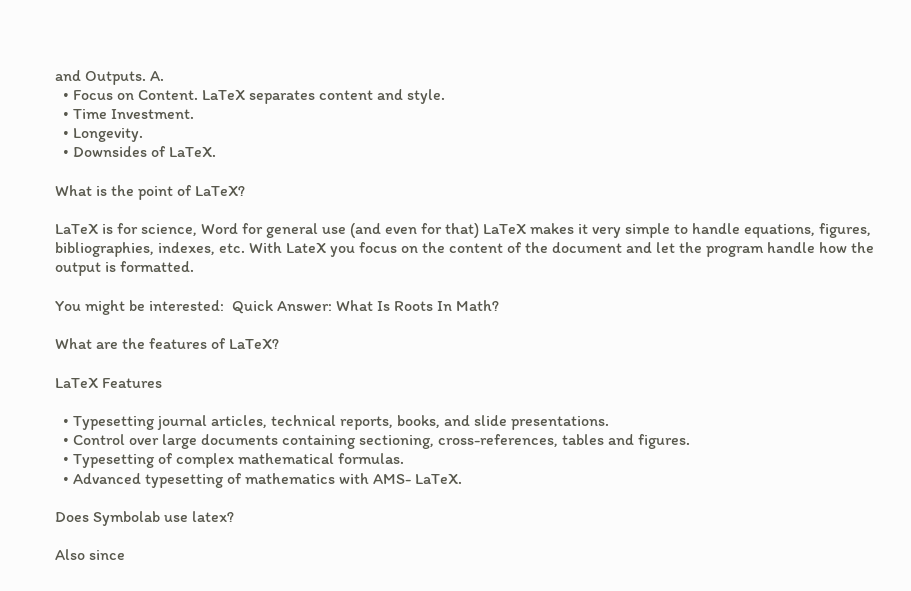and Outputs. A.
  • Focus on Content. LaTeX separates content and style.
  • Time Investment.
  • Longevity.
  • Downsides of LaTeX.

What is the point of LaTeX?

LaTeX is for science, Word for general use (and even for that) LaTeX makes it very simple to handle equations, figures, bibliographies, indexes, etc. With LateX you focus on the content of the document and let the program handle how the output is formatted.

You might be interested:  Quick Answer: What Is Roots In Math?

What are the features of LaTeX?

LaTeX Features

  • Typesetting journal articles, technical reports, books, and slide presentations.
  • Control over large documents containing sectioning, cross-references, tables and figures.
  • Typesetting of complex mathematical formulas.
  • Advanced typesetting of mathematics with AMS- LaTeX.

Does Symbolab use latex?

Also since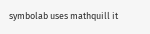symbolab uses mathquill it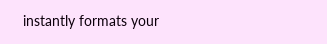instantly formats your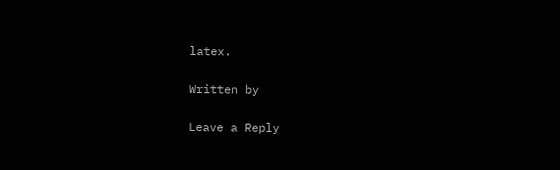latex.

Written by

Leave a Reply